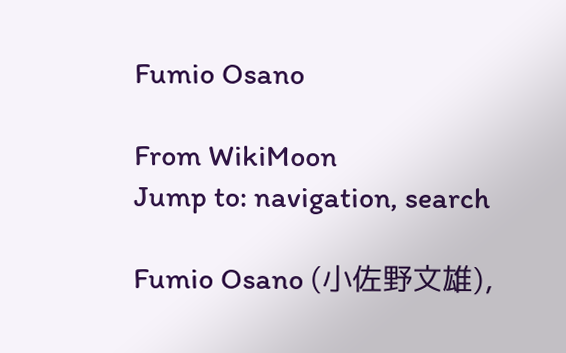Fumio Osano

From WikiMoon
Jump to: navigation, search

Fumio Osano (小佐野文雄),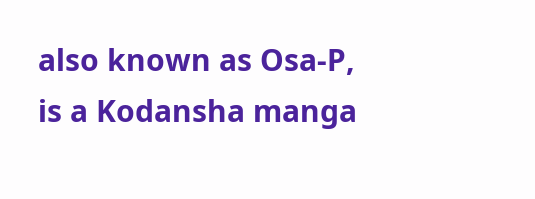also known as Osa-P, is a Kodansha manga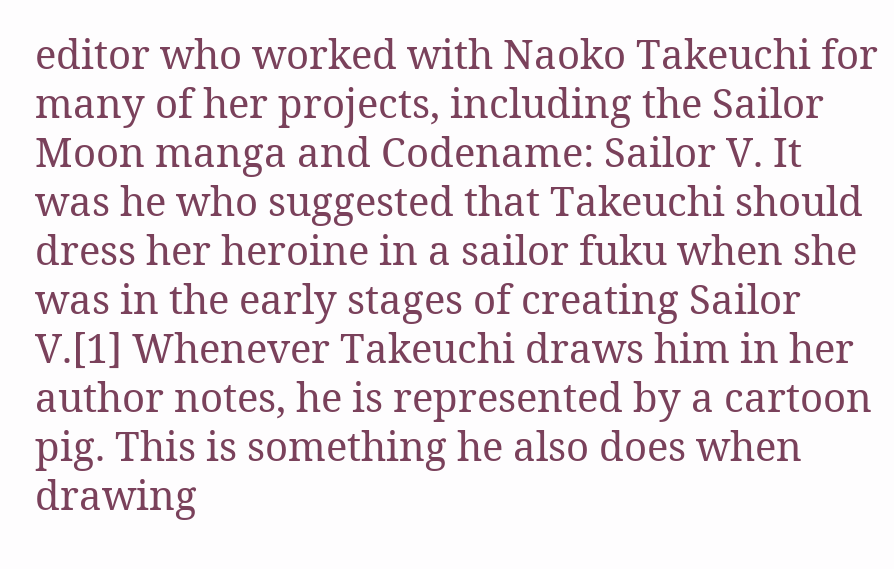editor who worked with Naoko Takeuchi for many of her projects, including the Sailor Moon manga and Codename: Sailor V. It was he who suggested that Takeuchi should dress her heroine in a sailor fuku when she was in the early stages of creating Sailor V.[1] Whenever Takeuchi draws him in her author notes, he is represented by a cartoon pig. This is something he also does when drawing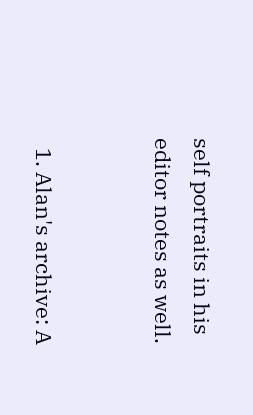self portraits in his editor notes as well.


  1. Alan's archive: A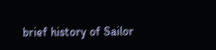brief history of Sailor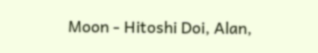Moon - Hitoshi Doi, Alan,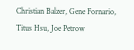Christian Balzer, Gene Fornario, Titus Hsu, Joe Petrow